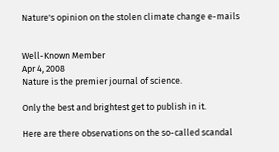Nature's opinion on the stolen climate change e-mails


Well-Known Member
Apr 4, 2008
Nature is the premier journal of science.

Only the best and brightest get to publish in it.

Here are there observations on the so-called scandal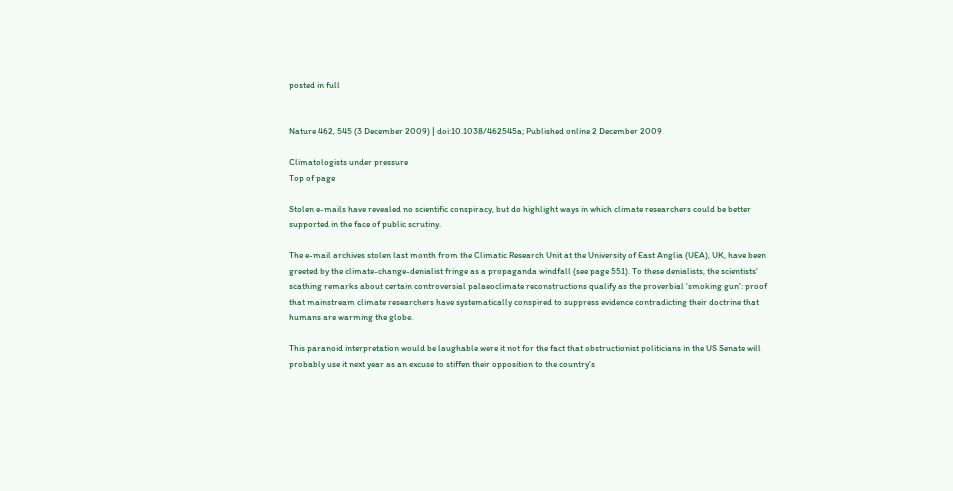posted in full


Nature 462, 545 (3 December 2009) | doi:10.1038/462545a; Published online 2 December 2009

Climatologists under pressure
Top of page

Stolen e-mails have revealed no scientific conspiracy, but do highlight ways in which climate researchers could be better supported in the face of public scrutiny.

The e-mail archives stolen last month from the Climatic Research Unit at the University of East Anglia (UEA), UK, have been greeted by the climate-change-denialist fringe as a propaganda windfall (see page 551). To these denialists, the scientists' scathing remarks about certain controversial palaeoclimate reconstructions qualify as the proverbial 'smoking gun': proof that mainstream climate researchers have systematically conspired to suppress evidence contradicting their doctrine that humans are warming the globe.

This paranoid interpretation would be laughable were it not for the fact that obstructionist politicians in the US Senate will probably use it next year as an excuse to stiffen their opposition to the country's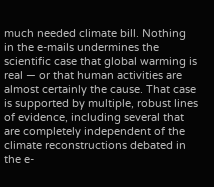much needed climate bill. Nothing in the e-mails undermines the scientific case that global warming is real — or that human activities are almost certainly the cause. That case is supported by multiple, robust lines of evidence, including several that are completely independent of the climate reconstructions debated in the e-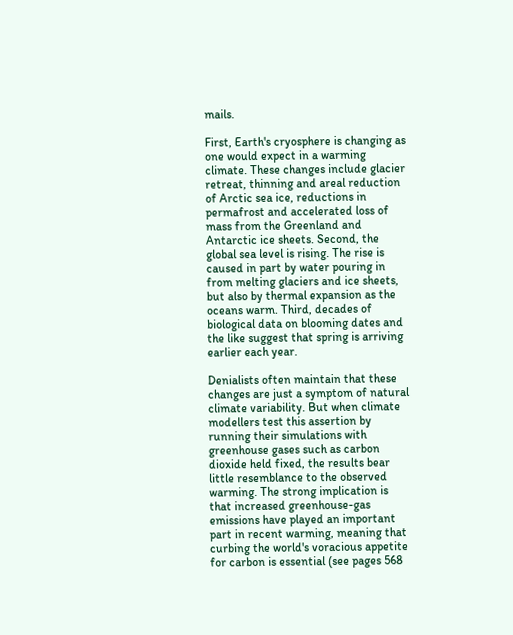mails.

First, Earth's cryosphere is changing as one would expect in a warming climate. These changes include glacier retreat, thinning and areal reduction of Arctic sea ice, reductions in permafrost and accelerated loss of mass from the Greenland and Antarctic ice sheets. Second, the global sea level is rising. The rise is caused in part by water pouring in from melting glaciers and ice sheets, but also by thermal expansion as the oceans warm. Third, decades of biological data on blooming dates and the like suggest that spring is arriving earlier each year.

Denialists often maintain that these changes are just a symptom of natural climate variability. But when climate modellers test this assertion by running their simulations with greenhouse gases such as carbon dioxide held fixed, the results bear little resemblance to the observed warming. The strong implication is that increased greenhouse-gas emissions have played an important part in recent warming, meaning that curbing the world's voracious appetite for carbon is essential (see pages 568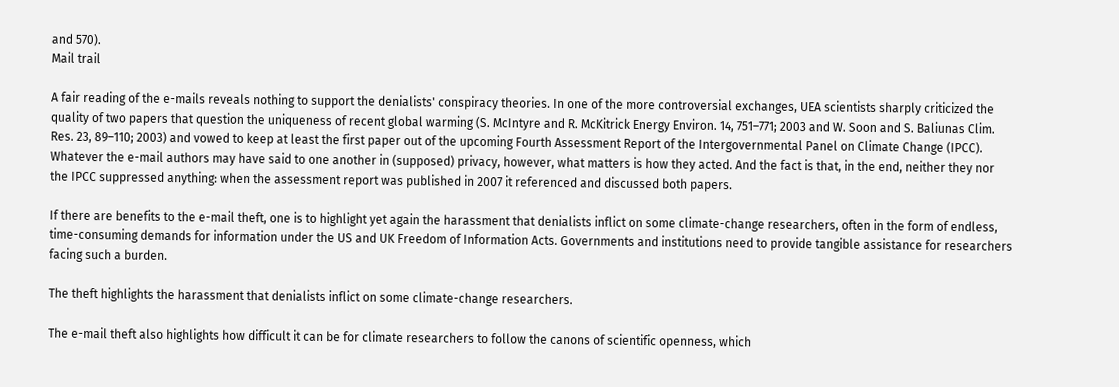and 570).
Mail trail

A fair reading of the e-mails reveals nothing to support the denialists' conspiracy theories. In one of the more controversial exchanges, UEA scientists sharply criticized the quality of two papers that question the uniqueness of recent global warming (S. McIntyre and R. McKitrick Energy Environ. 14, 751–771; 2003 and W. Soon and S. Baliunas Clim. Res. 23, 89–110; 2003) and vowed to keep at least the first paper out of the upcoming Fourth Assessment Report of the Intergovernmental Panel on Climate Change (IPCC). Whatever the e-mail authors may have said to one another in (supposed) privacy, however, what matters is how they acted. And the fact is that, in the end, neither they nor the IPCC suppressed anything: when the assessment report was published in 2007 it referenced and discussed both papers.

If there are benefits to the e-mail theft, one is to highlight yet again the harassment that denialists inflict on some climate-change researchers, often in the form of endless, time-consuming demands for information under the US and UK Freedom of Information Acts. Governments and institutions need to provide tangible assistance for researchers facing such a burden.

The theft highlights the harassment that denialists inflict on some climate-change researchers.

The e-mail theft also highlights how difficult it can be for climate researchers to follow the canons of scientific openness, which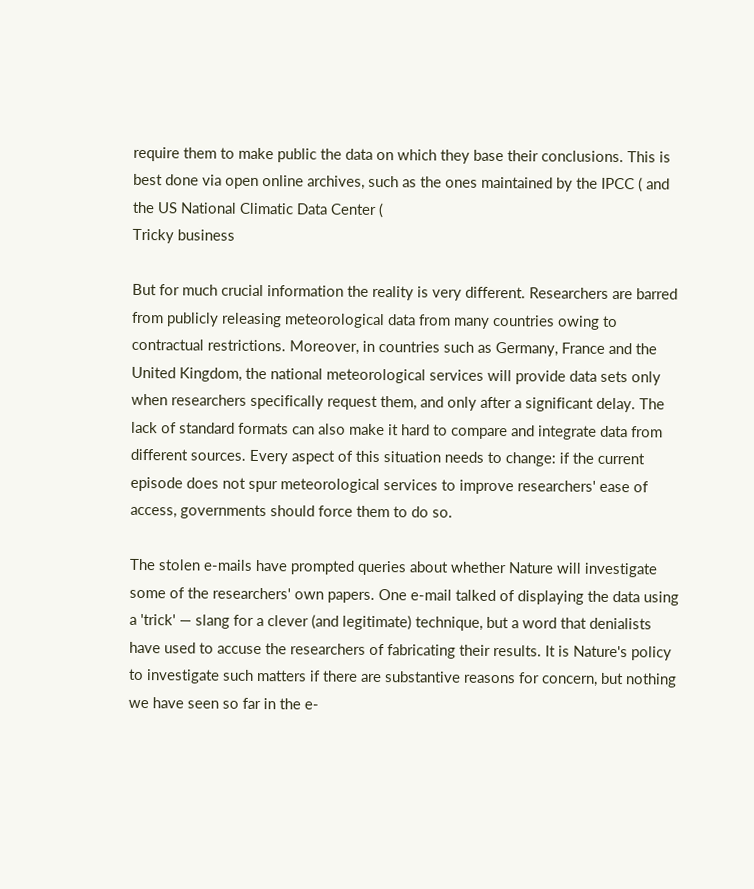require them to make public the data on which they base their conclusions. This is best done via open online archives, such as the ones maintained by the IPCC ( and the US National Climatic Data Center (
Tricky business

But for much crucial information the reality is very different. Researchers are barred from publicly releasing meteorological data from many countries owing to contractual restrictions. Moreover, in countries such as Germany, France and the United Kingdom, the national meteorological services will provide data sets only when researchers specifically request them, and only after a significant delay. The lack of standard formats can also make it hard to compare and integrate data from different sources. Every aspect of this situation needs to change: if the current episode does not spur meteorological services to improve researchers' ease of access, governments should force them to do so.

The stolen e-mails have prompted queries about whether Nature will investigate some of the researchers' own papers. One e-mail talked of displaying the data using a 'trick' — slang for a clever (and legitimate) technique, but a word that denialists have used to accuse the researchers of fabricating their results. It is Nature's policy to investigate such matters if there are substantive reasons for concern, but nothing we have seen so far in the e-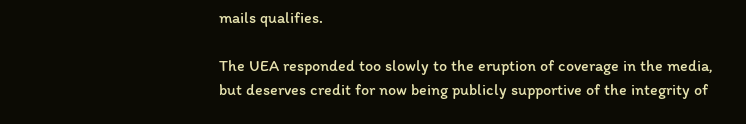mails qualifies.

The UEA responded too slowly to the eruption of coverage in the media, but deserves credit for now being publicly supportive of the integrity of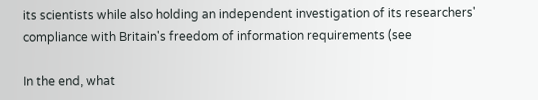its scientists while also holding an independent investigation of its researchers' compliance with Britain's freedom of information requirements (see

In the end, what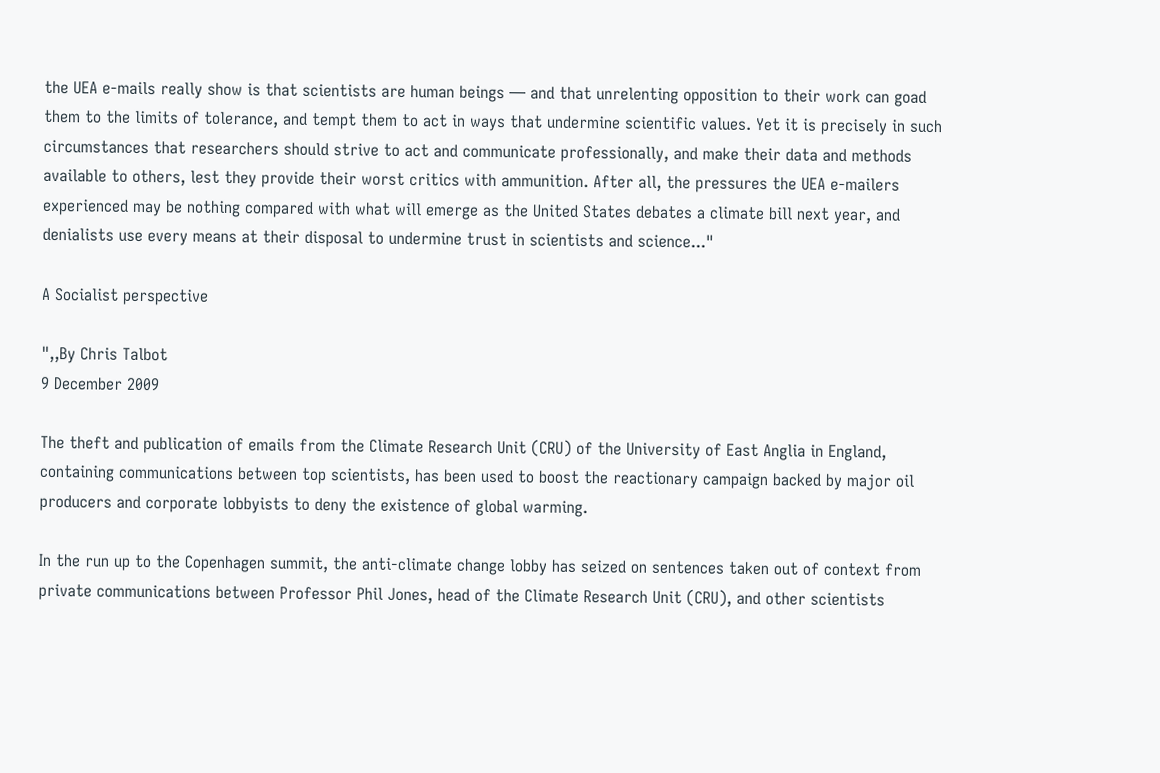the UEA e-mails really show is that scientists are human beings — and that unrelenting opposition to their work can goad them to the limits of tolerance, and tempt them to act in ways that undermine scientific values. Yet it is precisely in such circumstances that researchers should strive to act and communicate professionally, and make their data and methods available to others, lest they provide their worst critics with ammunition. After all, the pressures the UEA e-mailers experienced may be nothing compared with what will emerge as the United States debates a climate bill next year, and denialists use every means at their disposal to undermine trust in scientists and science..."

A Socialist perspective

",,By Chris Talbot
9 December 2009

The theft and publication of emails from the Climate Research Unit (CRU) of the University of East Anglia in England, containing communications between top scientists, has been used to boost the reactionary campaign backed by major oil producers and corporate lobbyists to deny the existence of global warming.

In the run up to the Copenhagen summit, the anti-climate change lobby has seized on sentences taken out of context from private communications between Professor Phil Jones, head of the Climate Research Unit (CRU), and other scientists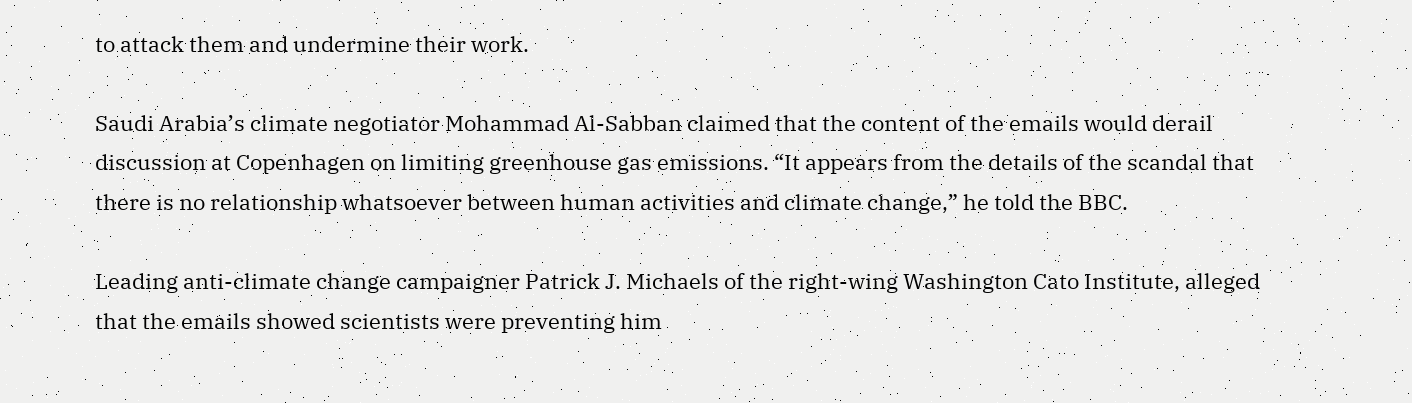to attack them and undermine their work.

Saudi Arabia’s climate negotiator Mohammad Al-Sabban claimed that the content of the emails would derail discussion at Copenhagen on limiting greenhouse gas emissions. “It appears from the details of the scandal that there is no relationship whatsoever between human activities and climate change,” he told the BBC.

Leading anti-climate change campaigner Patrick J. Michaels of the right-wing Washington Cato Institute, alleged that the emails showed scientists were preventing him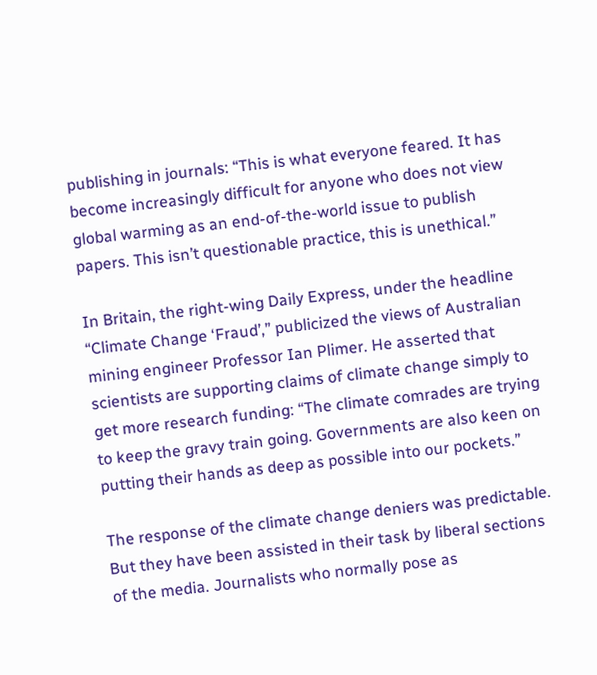publishing in journals: “This is what everyone feared. It has become increasingly difficult for anyone who does not view global warming as an end-of-the-world issue to publish papers. This isn’t questionable practice, this is unethical.”

In Britain, the right-wing Daily Express, under the headline “Climate Change ‘Fraud’,” publicized the views of Australian mining engineer Professor Ian Plimer. He asserted that scientists are supporting claims of climate change simply to get more research funding: “The climate comrades are trying to keep the gravy train going. Governments are also keen on putting their hands as deep as possible into our pockets.”

The response of the climate change deniers was predictable. But they have been assisted in their task by liberal sections of the media. Journalists who normally pose as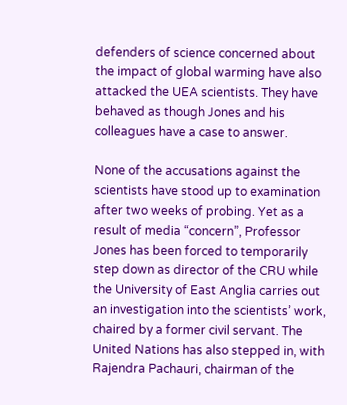defenders of science concerned about the impact of global warming have also attacked the UEA scientists. They have behaved as though Jones and his colleagues have a case to answer.

None of the accusations against the scientists have stood up to examination after two weeks of probing. Yet as a result of media “concern”, Professor Jones has been forced to temporarily step down as director of the CRU while the University of East Anglia carries out an investigation into the scientists’ work, chaired by a former civil servant. The United Nations has also stepped in, with Rajendra Pachauri, chairman of the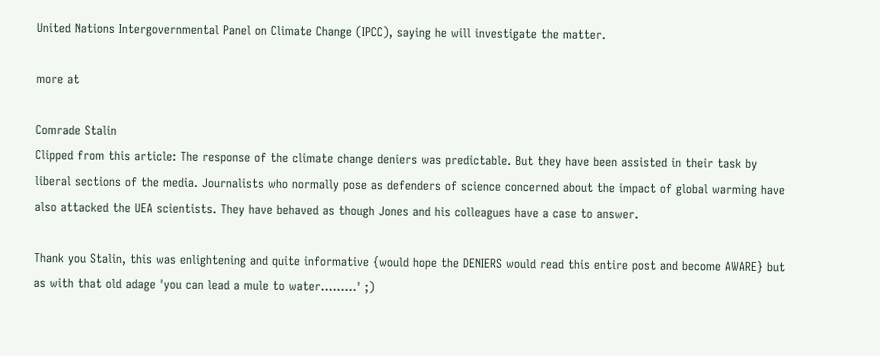United Nations Intergovernmental Panel on Climate Change (IPCC), saying he will investigate the matter.

more at

Comrade Stalin
Clipped from this article: The response of the climate change deniers was predictable. But they have been assisted in their task by liberal sections of the media. Journalists who normally pose as defenders of science concerned about the impact of global warming have also attacked the UEA scientists. They have behaved as though Jones and his colleagues have a case to answer.

Thank you Stalin, this was enlightening and quite informative {would hope the DENIERS would read this entire post and become AWARE} but as with that old adage 'you can lead a mule to water.........' ;)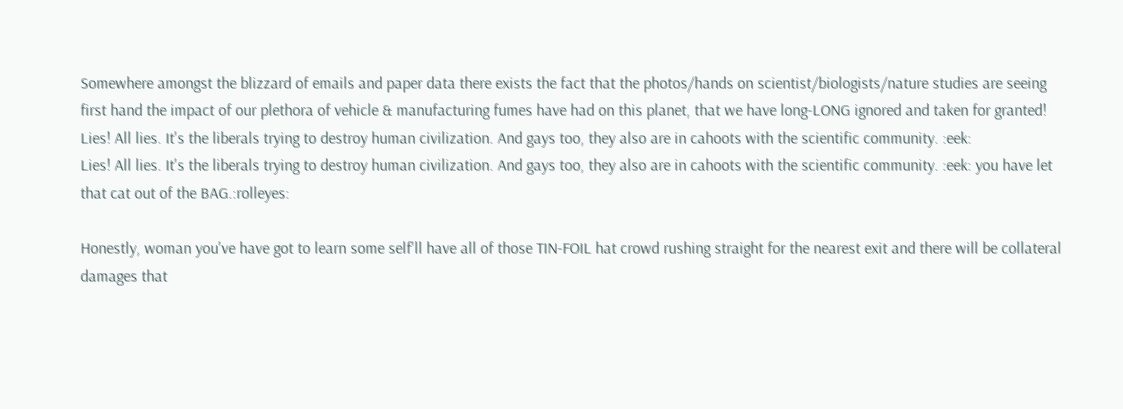Somewhere amongst the blizzard of emails and paper data there exists the fact that the photos/hands on scientist/biologists/nature studies are seeing first hand the impact of our plethora of vehicle & manufacturing fumes have had on this planet, that we have long-LONG ignored and taken for granted!
Lies! All lies. It's the liberals trying to destroy human civilization. And gays too, they also are in cahoots with the scientific community. :eek:
Lies! All lies. It's the liberals trying to destroy human civilization. And gays too, they also are in cahoots with the scientific community. :eek: you have let that cat out of the BAG.:rolleyes:

Honestly, woman you've have got to learn some self'll have all of those TIN-FOIL hat crowd rushing straight for the nearest exit and there will be collateral damages that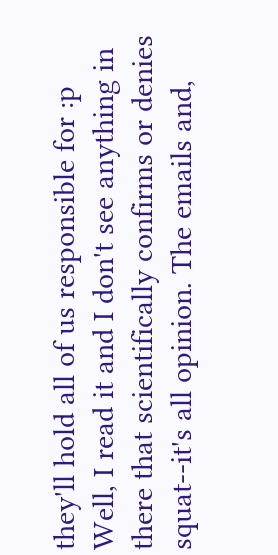they'll hold all of us responsible for :p
Well, I read it and I don't see anything in there that scientifically confirms or denies squat--it's all opinion. The emails and,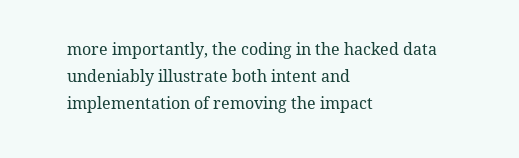more importantly, the coding in the hacked data undeniably illustrate both intent and implementation of removing the impact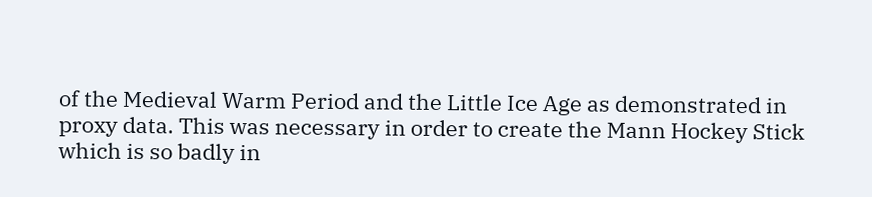of the Medieval Warm Period and the Little Ice Age as demonstrated in proxy data. This was necessary in order to create the Mann Hockey Stick which is so badly in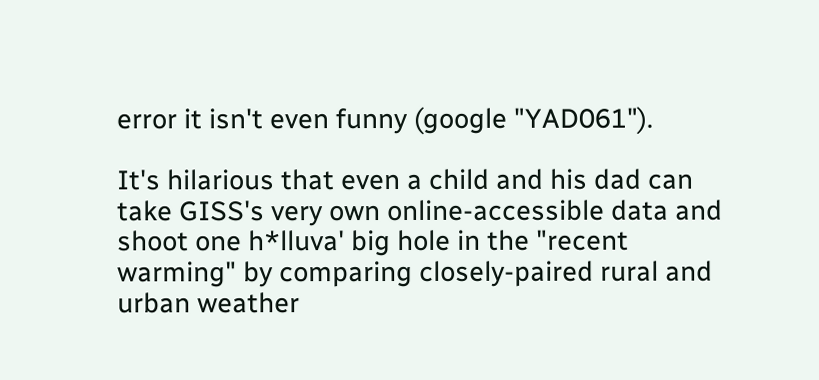error it isn't even funny (google "YAD061").

It's hilarious that even a child and his dad can take GISS's very own online-accessible data and shoot one h*lluva' big hole in the "recent warming" by comparing closely-paired rural and urban weather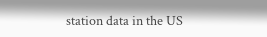station data in the US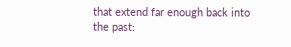that extend far enough back into the past: